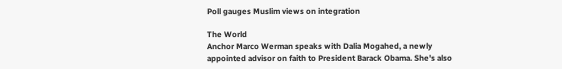Poll gauges Muslim views on integration

The World
Anchor Marco Werman speaks with Dalia Mogahed, a newly appointed advisor on faith to President Barack Obama. She's also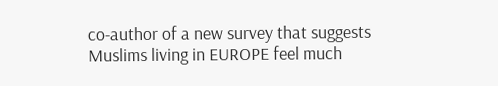co-author of a new survey that suggests Muslims living in EUROPE feel much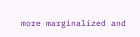more marginalized and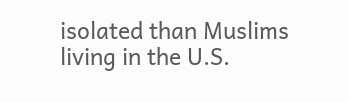isolated than Muslims living in the U.S.